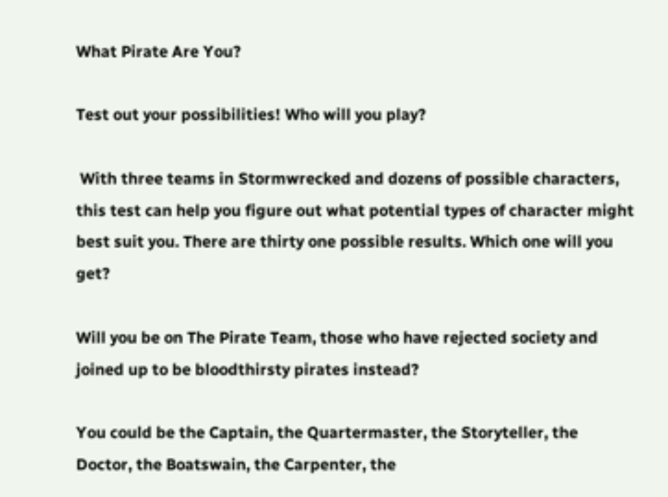What Pirate Are You?

Test out your possibilities! Who will you play?

 With three teams in Stormwrecked and dozens of possible characters, this test can help you figure out what potential types of character might best suit you. There are thirty one possible results. Which one will you get?

Will you be on The Pirate Team, those who have rejected society and joined up to be bloodthirsty pirates instead?

You could be the Captain, the Quartermaster, the Storyteller, the Doctor, the Boatswain, the Carpenter, the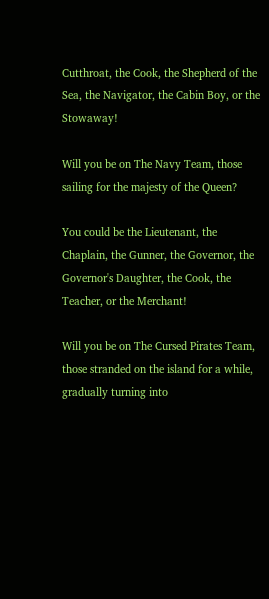Cutthroat, the Cook, the Shepherd of the Sea, the Navigator, the Cabin Boy, or the Stowaway!

Will you be on The Navy Team, those sailing for the majesty of the Queen?

You could be the Lieutenant, the Chaplain, the Gunner, the Governor, the Governor's Daughter, the Cook, the Teacher, or the Merchant!

Will you be on The Cursed Pirates Team, those stranded on the island for a while, gradually turning into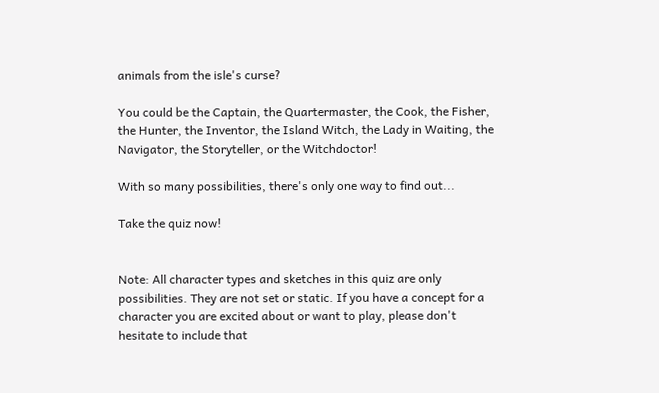animals from the isle's curse?

You could be the Captain, the Quartermaster, the Cook, the Fisher, the Hunter, the Inventor, the Island Witch, the Lady in Waiting, the Navigator, the Storyteller, or the Witchdoctor!

With so many possibilities, there's only one way to find out...

Take the quiz now!


Note: All character types and sketches in this quiz are only possibilities. They are not set or static. If you have a concept for a character you are excited about or want to play, please don't hesitate to include that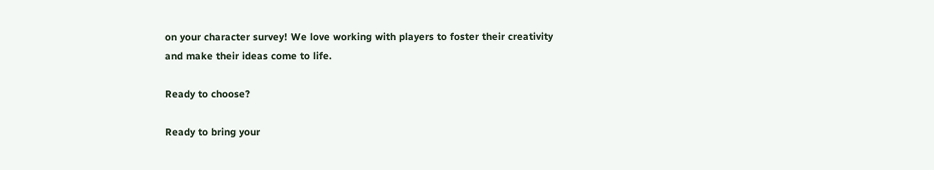on your character survey! We love working with players to foster their creativity and make their ideas come to life.

Ready to choose?

Ready to bring your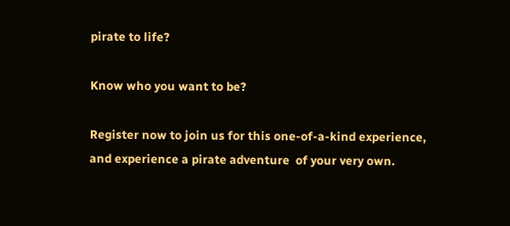pirate to life?

Know who you want to be?

Register now to join us for this one-of-a-kind experience, and experience a pirate adventure  of your very own.